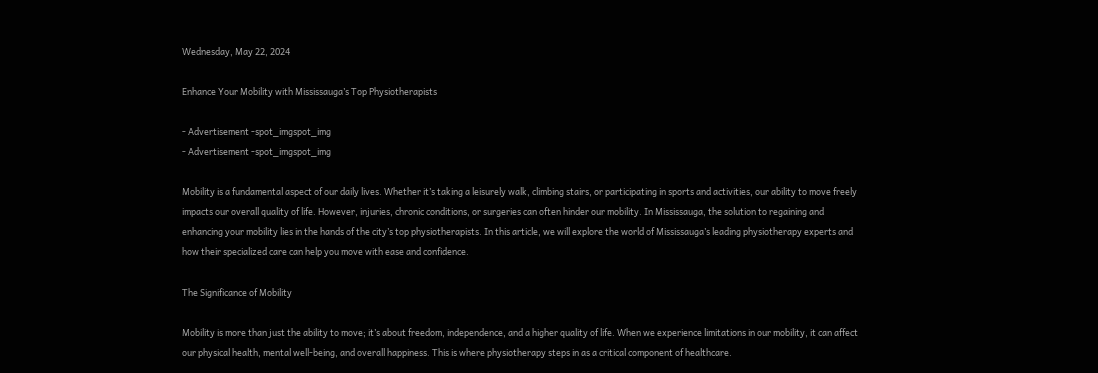Wednesday, May 22, 2024

Enhance Your Mobility with Mississauga’s Top Physiotherapists

- Advertisement -spot_imgspot_img
- Advertisement -spot_imgspot_img

Mobility is a fundamental aspect of our daily lives. Whether it’s taking a leisurely walk, climbing stairs, or participating in sports and activities, our ability to move freely impacts our overall quality of life. However, injuries, chronic conditions, or surgeries can often hinder our mobility. In Mississauga, the solution to regaining and enhancing your mobility lies in the hands of the city’s top physiotherapists. In this article, we will explore the world of Mississauga’s leading physiotherapy experts and how their specialized care can help you move with ease and confidence.

The Significance of Mobility

Mobility is more than just the ability to move; it’s about freedom, independence, and a higher quality of life. When we experience limitations in our mobility, it can affect our physical health, mental well-being, and overall happiness. This is where physiotherapy steps in as a critical component of healthcare.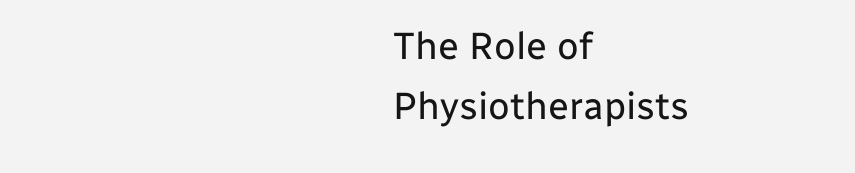The Role of Physiotherapists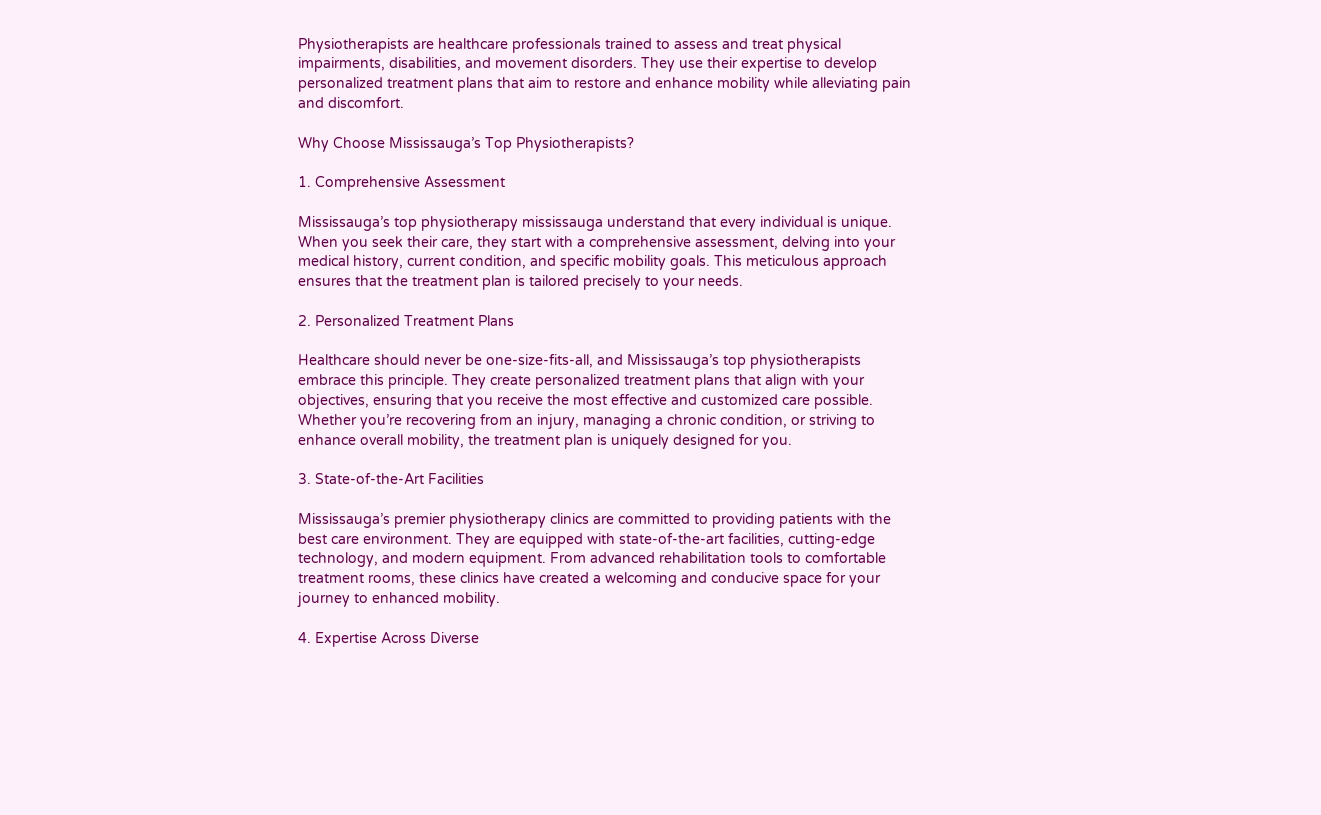Physiotherapists are healthcare professionals trained to assess and treat physical impairments, disabilities, and movement disorders. They use their expertise to develop personalized treatment plans that aim to restore and enhance mobility while alleviating pain and discomfort.

Why Choose Mississauga’s Top Physiotherapists?

1. Comprehensive Assessment

Mississauga’s top physiotherapy mississauga understand that every individual is unique. When you seek their care, they start with a comprehensive assessment, delving into your medical history, current condition, and specific mobility goals. This meticulous approach ensures that the treatment plan is tailored precisely to your needs.

2. Personalized Treatment Plans

Healthcare should never be one-size-fits-all, and Mississauga’s top physiotherapists embrace this principle. They create personalized treatment plans that align with your objectives, ensuring that you receive the most effective and customized care possible. Whether you’re recovering from an injury, managing a chronic condition, or striving to enhance overall mobility, the treatment plan is uniquely designed for you.

3. State-of-the-Art Facilities

Mississauga’s premier physiotherapy clinics are committed to providing patients with the best care environment. They are equipped with state-of-the-art facilities, cutting-edge technology, and modern equipment. From advanced rehabilitation tools to comfortable treatment rooms, these clinics have created a welcoming and conducive space for your journey to enhanced mobility.

4. Expertise Across Diverse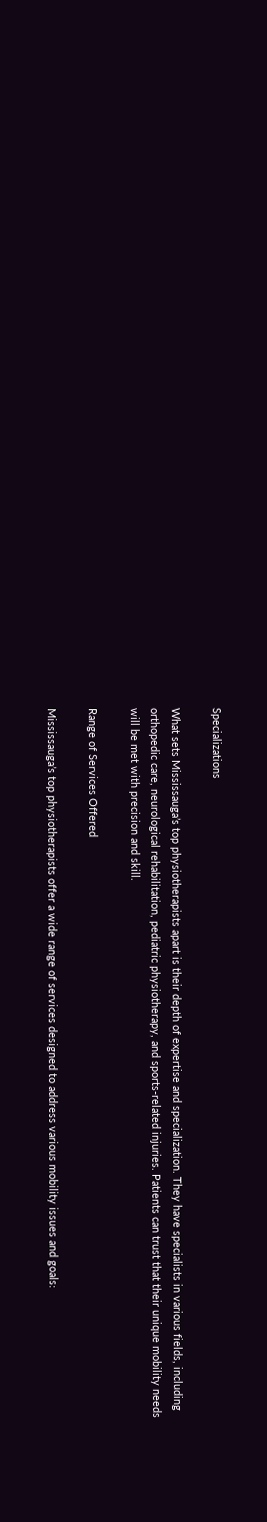Specializations

What sets Mississauga’s top physiotherapists apart is their depth of expertise and specialization. They have specialists in various fields, including orthopedic care, neurological rehabilitation, pediatric physiotherapy, and sports-related injuries. Patients can trust that their unique mobility needs will be met with precision and skill.

Range of Services Offered

Mississauga’s top physiotherapists offer a wide range of services designed to address various mobility issues and goals: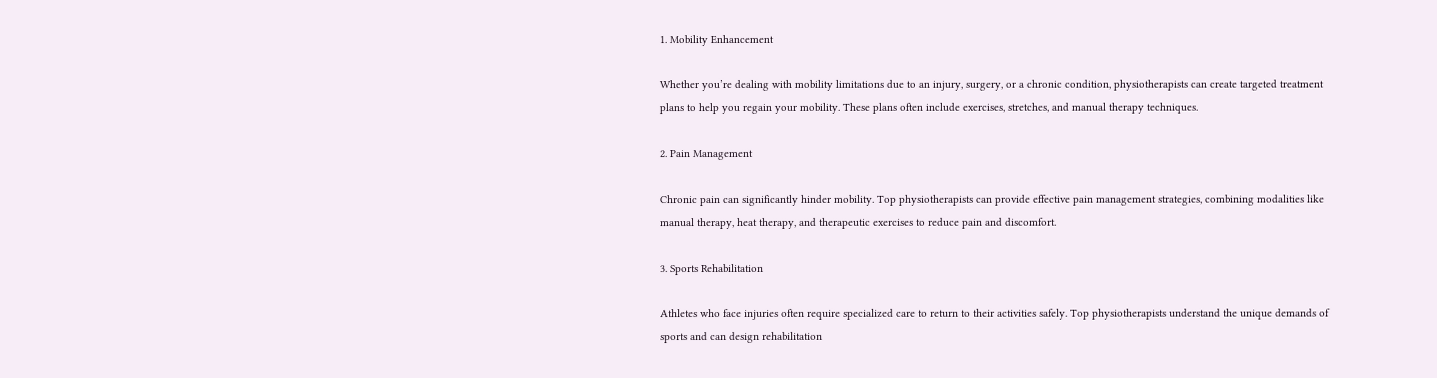1. Mobility Enhancement

Whether you’re dealing with mobility limitations due to an injury, surgery, or a chronic condition, physiotherapists can create targeted treatment plans to help you regain your mobility. These plans often include exercises, stretches, and manual therapy techniques.

2. Pain Management

Chronic pain can significantly hinder mobility. Top physiotherapists can provide effective pain management strategies, combining modalities like manual therapy, heat therapy, and therapeutic exercises to reduce pain and discomfort.

3. Sports Rehabilitation

Athletes who face injuries often require specialized care to return to their activities safely. Top physiotherapists understand the unique demands of sports and can design rehabilitation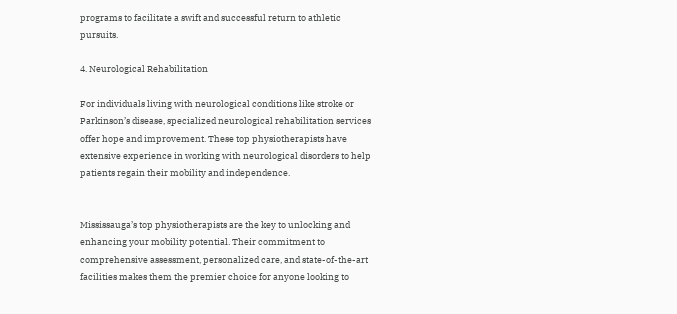programs to facilitate a swift and successful return to athletic pursuits.

4. Neurological Rehabilitation

For individuals living with neurological conditions like stroke or Parkinson’s disease, specialized neurological rehabilitation services offer hope and improvement. These top physiotherapists have extensive experience in working with neurological disorders to help patients regain their mobility and independence.


Mississauga’s top physiotherapists are the key to unlocking and enhancing your mobility potential. Their commitment to comprehensive assessment, personalized care, and state-of-the-art facilities makes them the premier choice for anyone looking to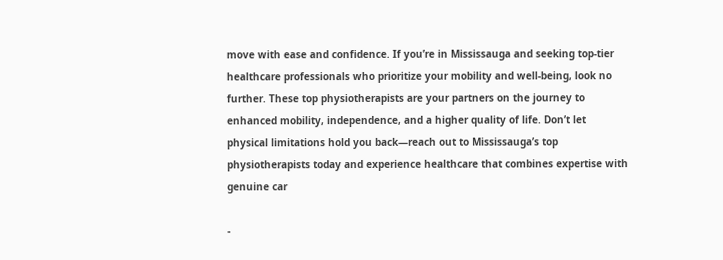move with ease and confidence. If you’re in Mississauga and seeking top-tier healthcare professionals who prioritize your mobility and well-being, look no further. These top physiotherapists are your partners on the journey to enhanced mobility, independence, and a higher quality of life. Don’t let physical limitations hold you back—reach out to Mississauga’s top physiotherapists today and experience healthcare that combines expertise with genuine car

-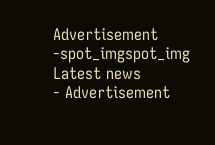Advertisement -spot_imgspot_img
Latest news
- Advertisement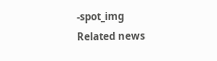-spot_img
Related news